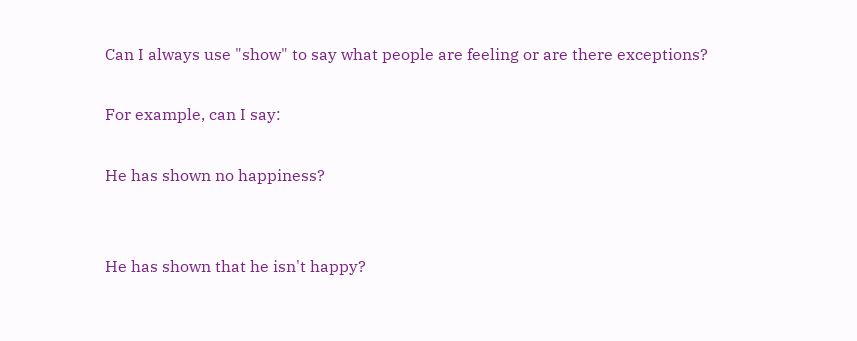Can I always use "show" to say what people are feeling or are there exceptions?

For example, can I say:

He has shown no happiness?


He has shown that he isn't happy?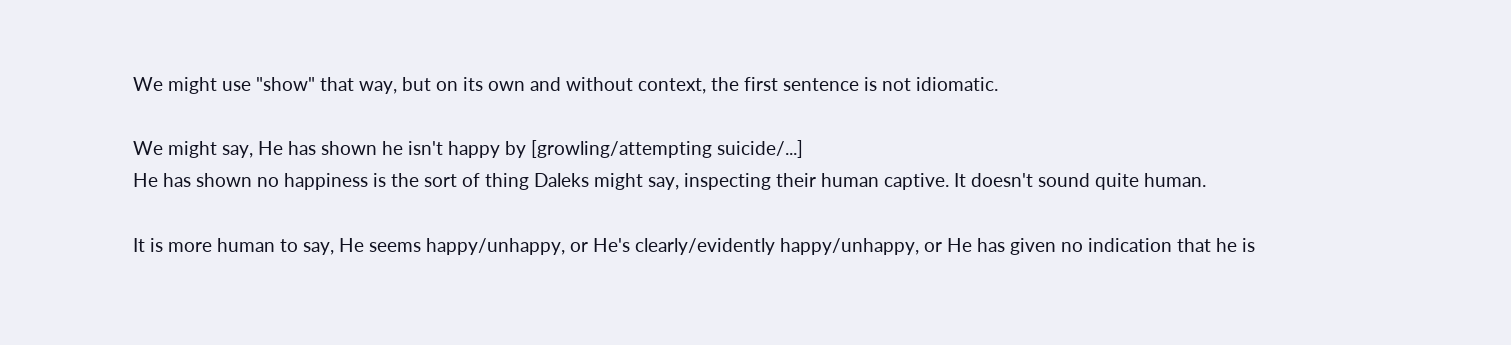We might use "show" that way, but on its own and without context, the first sentence is not idiomatic.

We might say, He has shown he isn't happy by [growling/attempting suicide/...]
He has shown no happiness is the sort of thing Daleks might say, inspecting their human captive. It doesn't sound quite human.

It is more human to say, He seems happy/unhappy, or He's clearly/evidently happy/unhappy, or He has given no indication that he is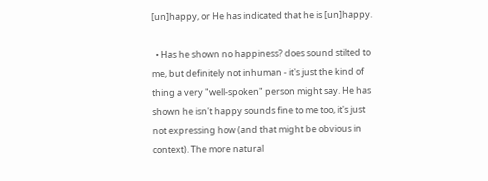[un]happy, or He has indicated that he is [un]happy.

  • Has he shown no happiness? does sound stilted to me, but definitely not inhuman - it's just the kind of thing a very "well-spoken" person might say. He has shown he isn't happy sounds fine to me too, it's just not expressing how (and that might be obvious in context). The more natural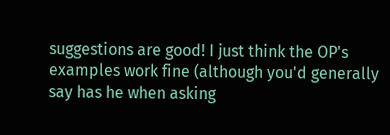suggestions are good! I just think the OP's examples work fine (although you'd generally say has he when asking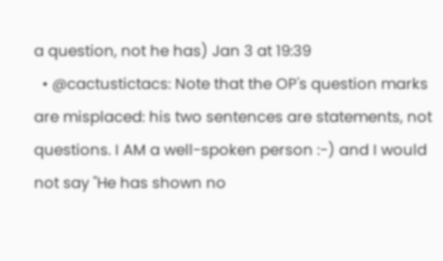a question, not he has) Jan 3 at 19:39
  • @cactustictacs: Note that the OP's question marks are misplaced: his two sentences are statements, not questions. I AM a well-spoken person :-) and I would not say "He has shown no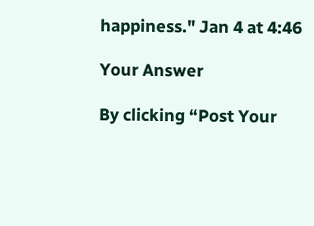happiness." Jan 4 at 4:46

Your Answer

By clicking “Post Your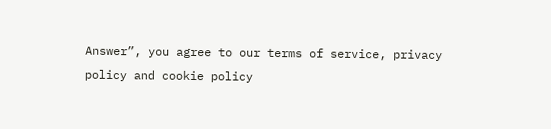Answer”, you agree to our terms of service, privacy policy and cookie policy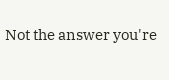Not the answer you're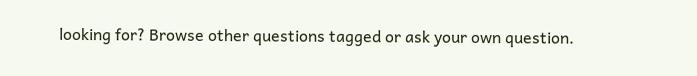looking for? Browse other questions tagged or ask your own question.